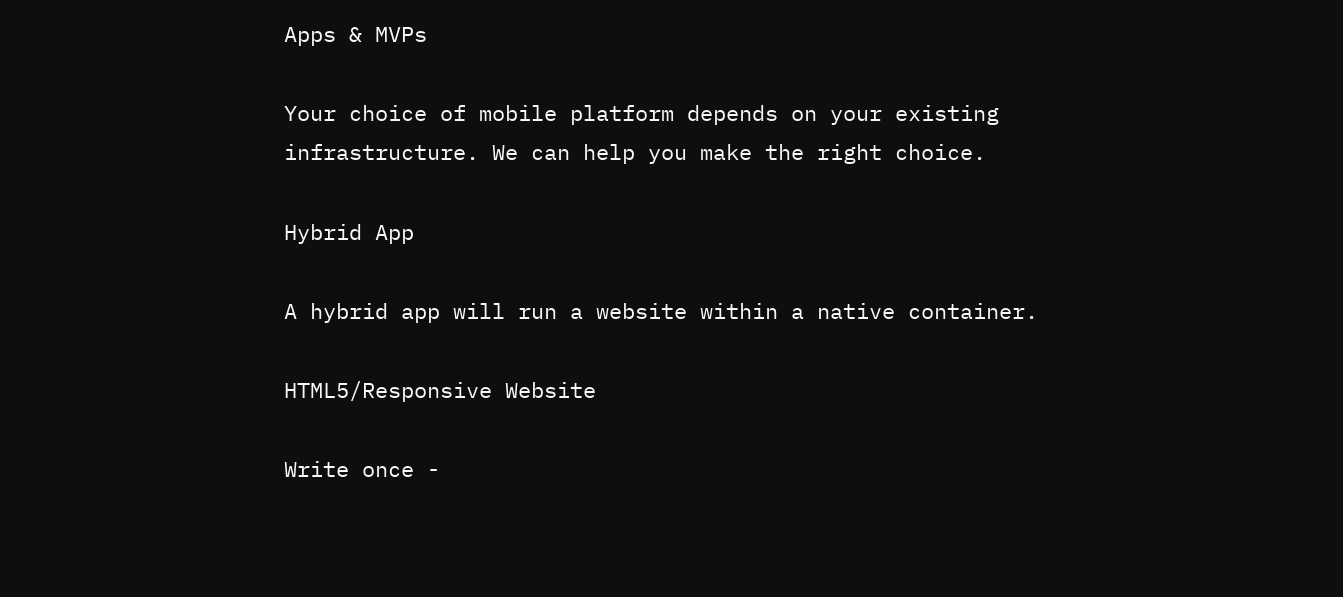Apps & MVPs

Your choice of mobile platform depends on your existing infrastructure. We can help you make the right choice.

Hybrid App

A hybrid app will run a website within a native container.

HTML5/Responsive Website

Write once -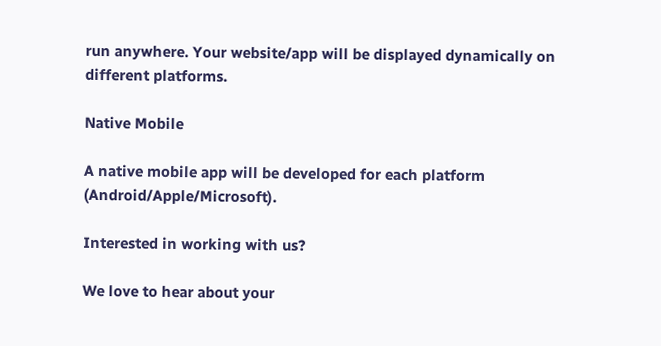run anywhere. Your website/app will be displayed dynamically on different platforms.

Native Mobile

A native mobile app will be developed for each platform (Android/Apple/Microsoft).

Interested in working with us?

We love to hear about your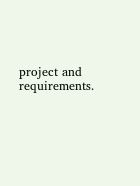project and requirements.